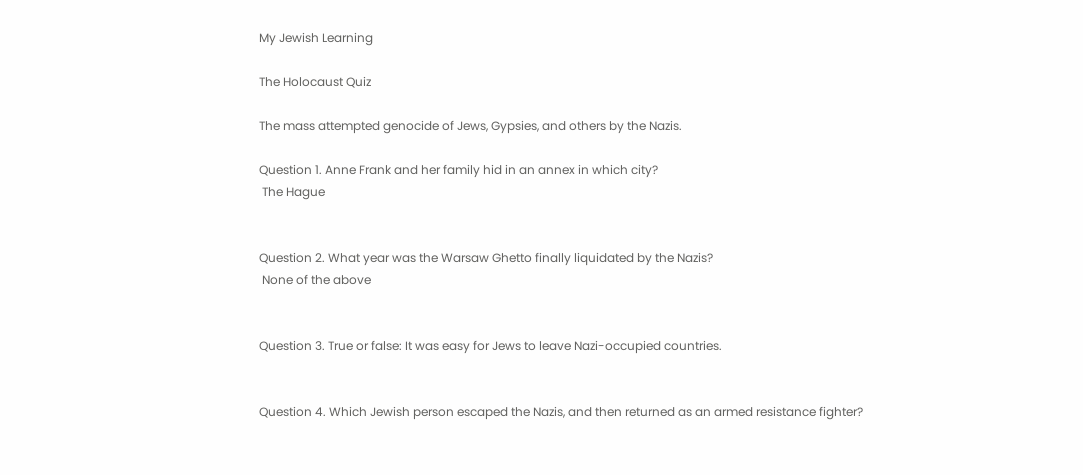My Jewish Learning

The Holocaust Quiz

The mass attempted genocide of Jews, Gypsies, and others by the Nazis.

Question 1. Anne Frank and her family hid in an annex in which city?
 The Hague


Question 2. What year was the Warsaw Ghetto finally liquidated by the Nazis?
 None of the above


Question 3. True or false: It was easy for Jews to leave Nazi-occupied countries.


Question 4. Which Jewish person escaped the Nazis, and then returned as an armed resistance fighter?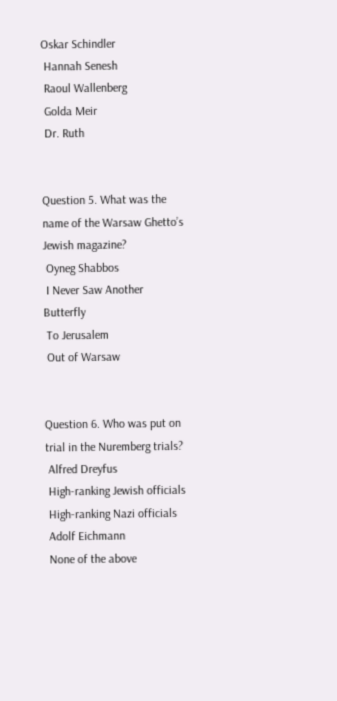Oskar Schindler
 Hannah Senesh
 Raoul Wallenberg
 Golda Meir
 Dr. Ruth


Question 5. What was the name of the Warsaw Ghetto’s Jewish magazine?
 Oyneg Shabbos
 I Never Saw Another Butterfly
 To Jerusalem
 Out of Warsaw


Question 6. Who was put on trial in the Nuremberg trials?
 Alfred Dreyfus
 High-ranking Jewish officials
 High-ranking Nazi officials
 Adolf Eichmann
 None of the above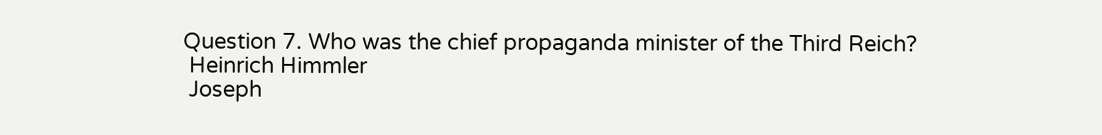Question 7. Who was the chief propaganda minister of the Third Reich?
 Heinrich Himmler
 Joseph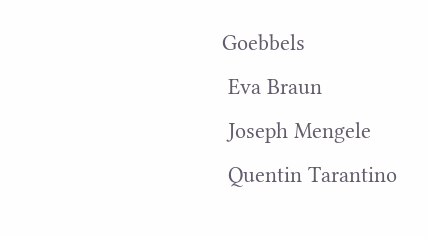Goebbels
 Eva Braun
 Joseph Mengele
 Quentin Tarantino